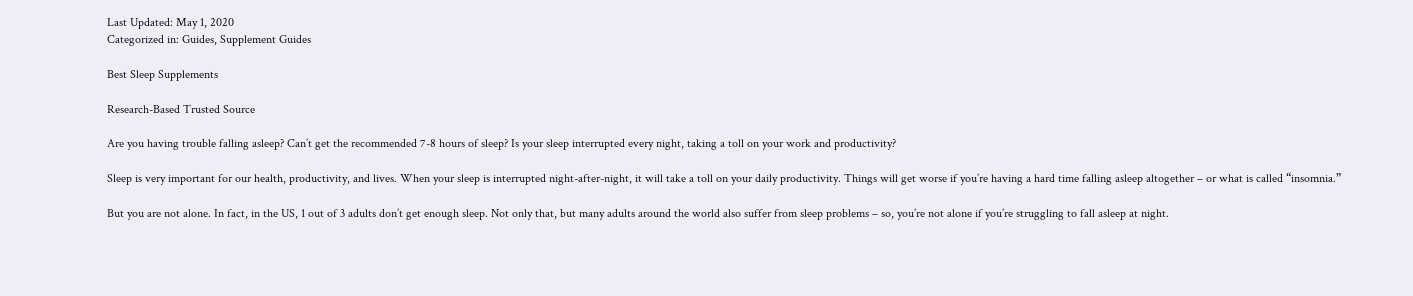Last Updated: May 1, 2020
Categorized in: Guides, Supplement Guides

Best Sleep Supplements

Research-Based Trusted Source

Are you having trouble falling asleep? Can’t get the recommended 7-8 hours of sleep? Is your sleep interrupted every night, taking a toll on your work and productivity?

Sleep is very important for our health, productivity, and lives. When your sleep is interrupted night-after-night, it will take a toll on your daily productivity. Things will get worse if you’re having a hard time falling asleep altogether – or what is called “insomnia.”

But you are not alone. In fact, in the US, 1 out of 3 adults don’t get enough sleep. Not only that, but many adults around the world also suffer from sleep problems – so, you’re not alone if you’re struggling to fall asleep at night.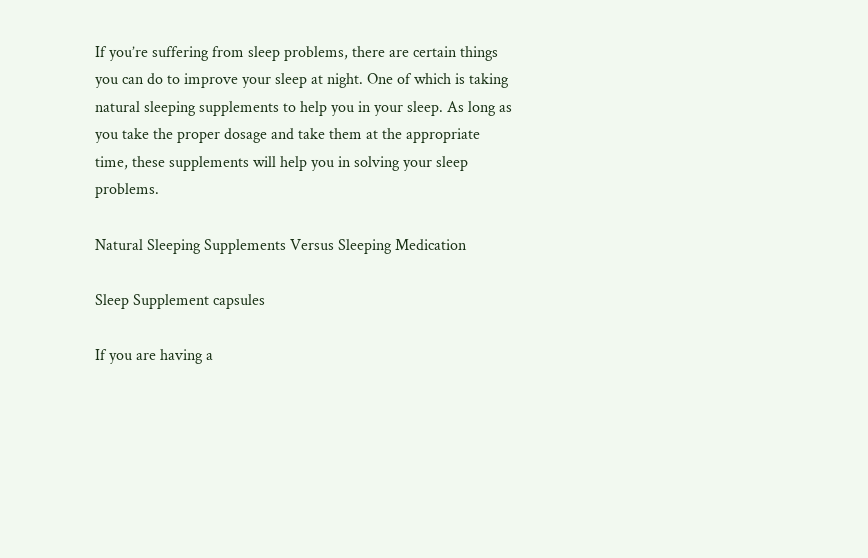If you’re suffering from sleep problems, there are certain things you can do to improve your sleep at night. One of which is taking natural sleeping supplements to help you in your sleep. As long as you take the proper dosage and take them at the appropriate time, these supplements will help you in solving your sleep problems.

Natural Sleeping Supplements Versus Sleeping Medication

Sleep Supplement capsules

If you are having a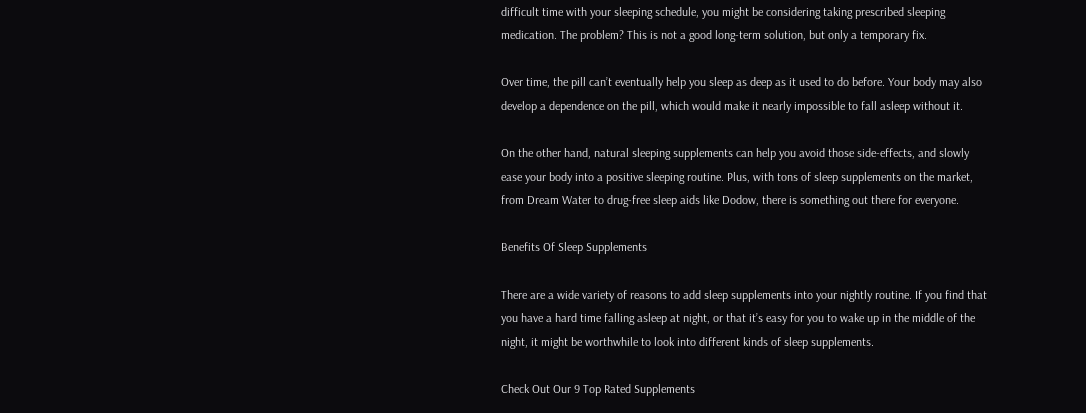difficult time with your sleeping schedule, you might be considering taking prescribed sleeping medication. The problem? This is not a good long-term solution, but only a temporary fix.

Over time, the pill can’t eventually help you sleep as deep as it used to do before. Your body may also develop a dependence on the pill, which would make it nearly impossible to fall asleep without it.

On the other hand, natural sleeping supplements can help you avoid those side-effects, and slowly ease your body into a positive sleeping routine. Plus, with tons of sleep supplements on the market, from Dream Water to drug-free sleep aids like Dodow, there is something out there for everyone.

Benefits Of Sleep Supplements

There are a wide variety of reasons to add sleep supplements into your nightly routine. If you find that you have a hard time falling asleep at night, or that it’s easy for you to wake up in the middle of the night, it might be worthwhile to look into different kinds of sleep supplements.

Check Out Our 9 Top Rated Supplements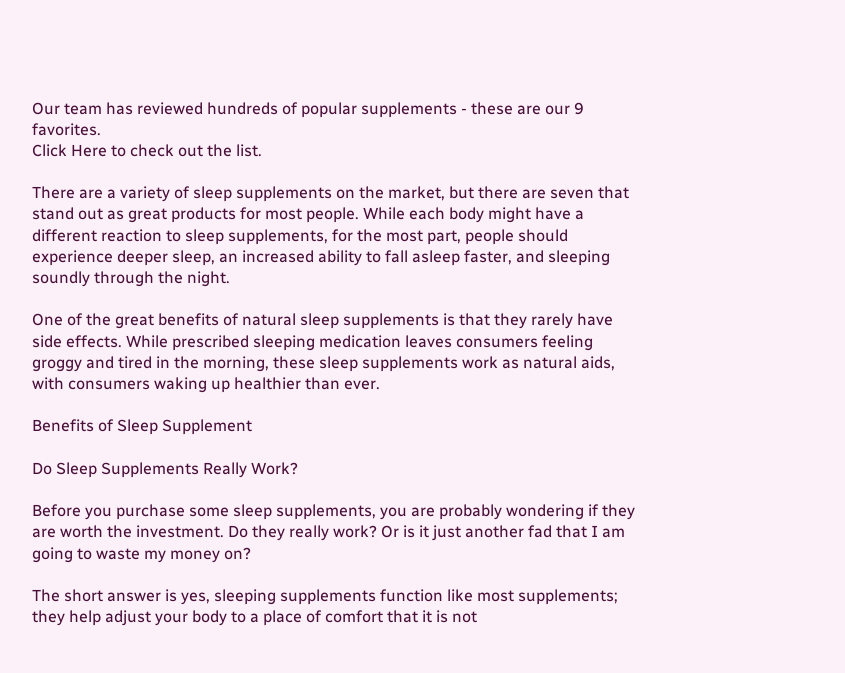Our team has reviewed hundreds of popular supplements - these are our 9 favorites.
Click Here to check out the list.

There are a variety of sleep supplements on the market, but there are seven that stand out as great products for most people. While each body might have a different reaction to sleep supplements, for the most part, people should experience deeper sleep, an increased ability to fall asleep faster, and sleeping soundly through the night.

One of the great benefits of natural sleep supplements is that they rarely have side effects. While prescribed sleeping medication leaves consumers feeling groggy and tired in the morning, these sleep supplements work as natural aids, with consumers waking up healthier than ever.

Benefits of Sleep Supplement

Do Sleep Supplements Really Work?

Before you purchase some sleep supplements, you are probably wondering if they are worth the investment. Do they really work? Or is it just another fad that I am going to waste my money on?

The short answer is yes, sleeping supplements function like most supplements; they help adjust your body to a place of comfort that it is not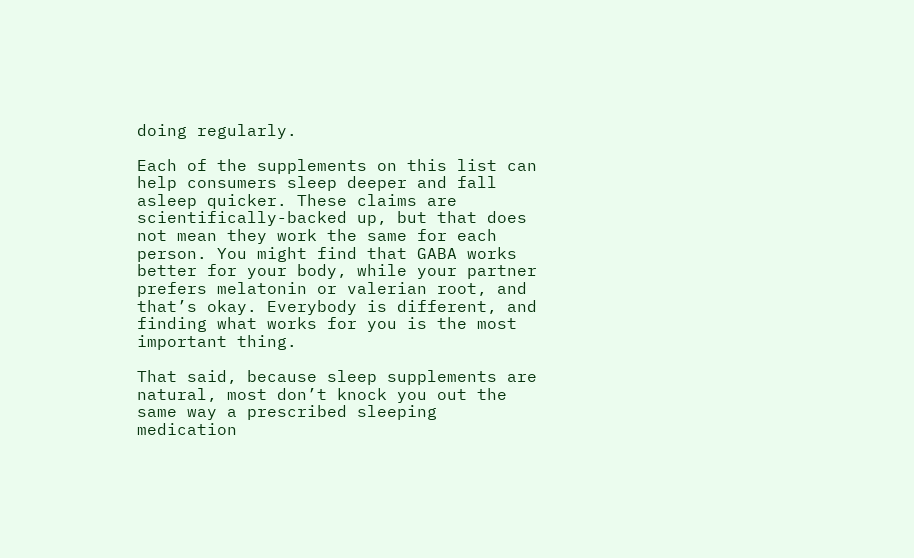doing regularly.

Each of the supplements on this list can help consumers sleep deeper and fall asleep quicker. These claims are scientifically-backed up, but that does not mean they work the same for each person. You might find that GABA works better for your body, while your partner prefers melatonin or valerian root, and that’s okay. Everybody is different, and finding what works for you is the most important thing.

That said, because sleep supplements are natural, most don’t knock you out the same way a prescribed sleeping medication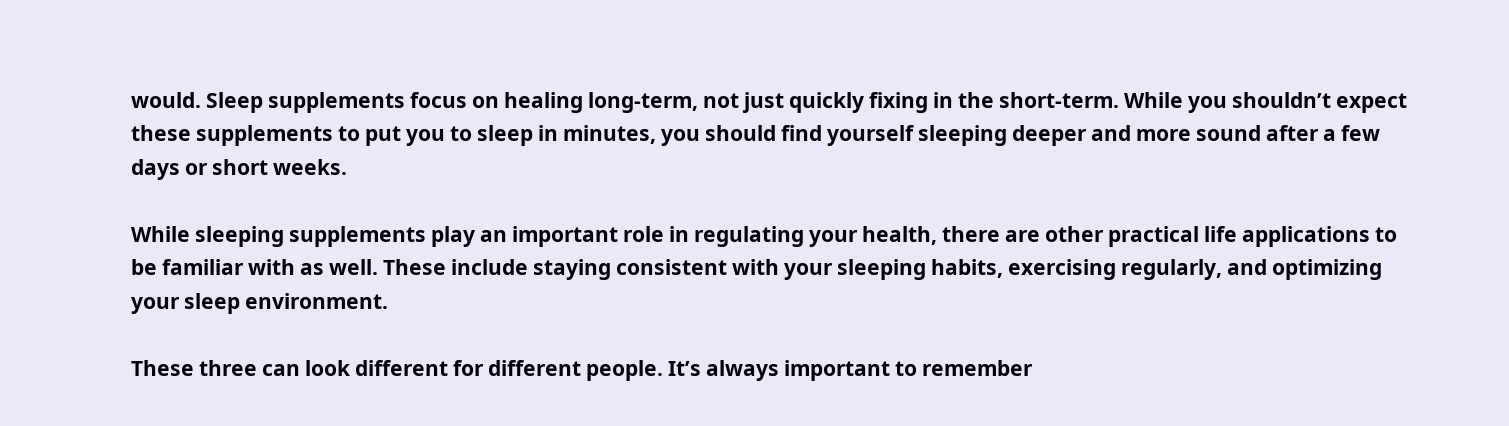would. Sleep supplements focus on healing long-term, not just quickly fixing in the short-term. While you shouldn’t expect these supplements to put you to sleep in minutes, you should find yourself sleeping deeper and more sound after a few days or short weeks.

While sleeping supplements play an important role in regulating your health, there are other practical life applications to be familiar with as well. These include staying consistent with your sleeping habits, exercising regularly, and optimizing your sleep environment.

These three can look different for different people. It’s always important to remember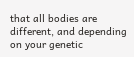that all bodies are different, and depending on your genetic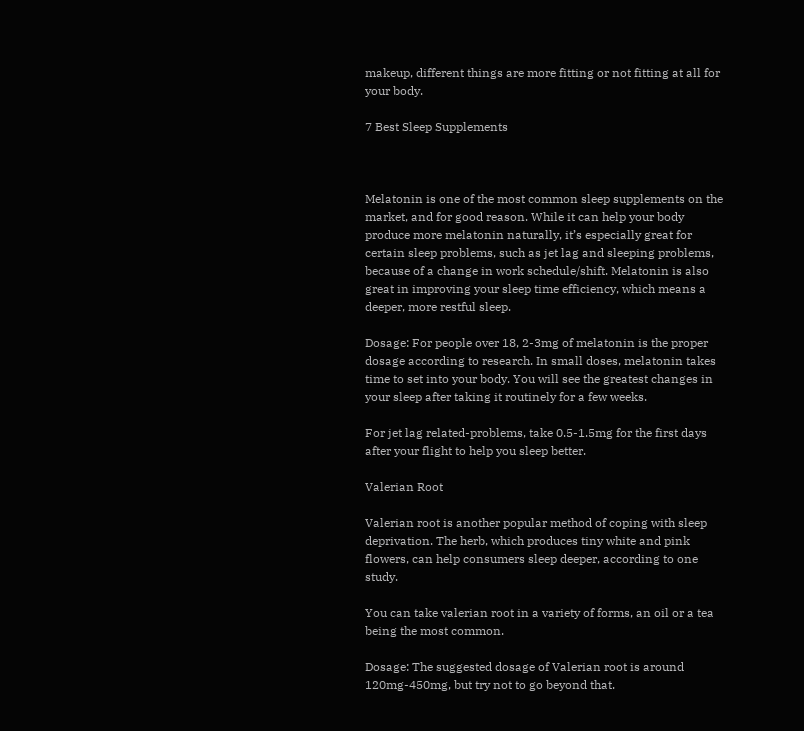makeup, different things are more fitting or not fitting at all for your body.

7 Best Sleep Supplements



Melatonin is one of the most common sleep supplements on the market, and for good reason. While it can help your body produce more melatonin naturally, it’s especially great for certain sleep problems, such as jet lag and sleeping problems, because of a change in work schedule/shift. Melatonin is also great in improving your sleep time efficiency, which means a deeper, more restful sleep.

Dosage: For people over 18, 2-3mg of melatonin is the proper dosage according to research. In small doses, melatonin takes time to set into your body. You will see the greatest changes in your sleep after taking it routinely for a few weeks.

For jet lag related-problems, take 0.5-1.5mg for the first days after your flight to help you sleep better.

Valerian Root

Valerian root is another popular method of coping with sleep deprivation. The herb, which produces tiny white and pink flowers, can help consumers sleep deeper, according to one study.

You can take valerian root in a variety of forms, an oil or a tea being the most common.

Dosage: The suggested dosage of Valerian root is around 120mg-450mg, but try not to go beyond that.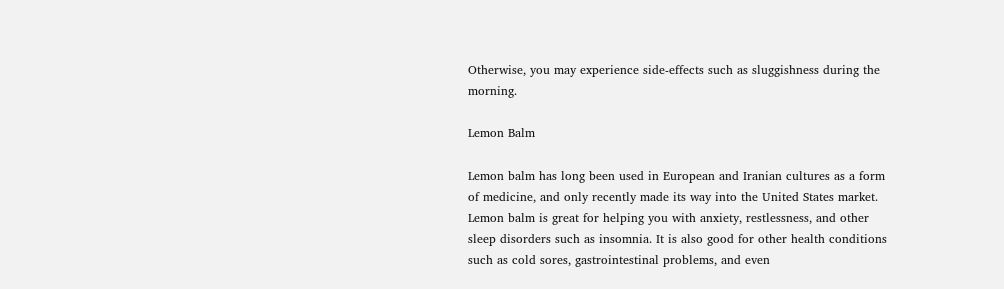Otherwise, you may experience side-effects such as sluggishness during the morning.

Lemon Balm

Lemon balm has long been used in European and Iranian cultures as a form of medicine, and only recently made its way into the United States market. Lemon balm is great for helping you with anxiety, restlessness, and other sleep disorders such as insomnia. It is also good for other health conditions such as cold sores, gastrointestinal problems, and even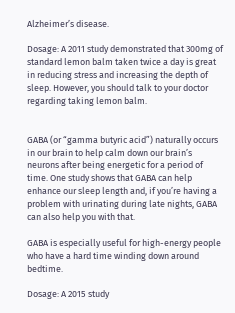Alzheimer’s disease.

Dosage: A 2011 study demonstrated that 300mg of standard lemon balm taken twice a day is great in reducing stress and increasing the depth of sleep. However, you should talk to your doctor regarding taking lemon balm.


GABA (or “gamma butyric acid”) naturally occurs in our brain to help calm down our brain’s neurons after being energetic for a period of time. One study shows that GABA can help enhance our sleep length and, if you’re having a problem with urinating during late nights, GABA can also help you with that.

GABA is especially useful for high-energy people who have a hard time winding down around bedtime.

Dosage: A 2015 study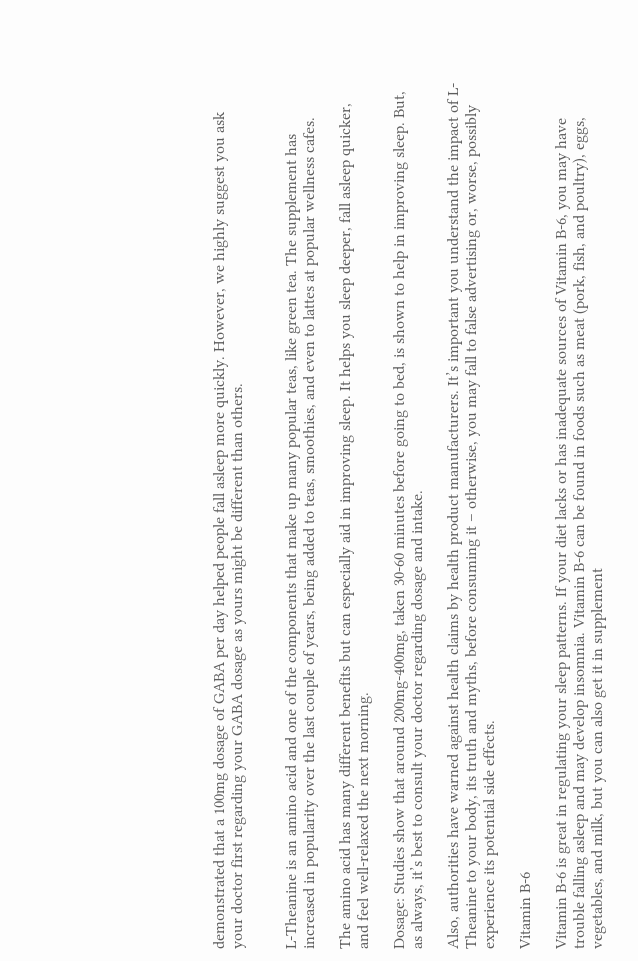demonstrated that a 100mg dosage of GABA per day helped people fall asleep more quickly. However, we highly suggest you ask your doctor first regarding your GABA dosage as yours might be different than others.


L-Theanine is an amino acid and one of the components that make up many popular teas, like green tea. The supplement has increased in popularity over the last couple of years, being added to teas, smoothies, and even to lattes at popular wellness cafes.

The amino acid has many different benefits but can especially aid in improving sleep. It helps you sleep deeper, fall asleep quicker, and feel well-relaxed the next morning.

Dosage: Studies show that around 200mg-400mg, taken 30-60 minutes before going to bed, is shown to help in improving sleep. But, as always, it’s best to consult your doctor regarding dosage and intake.

Also, authorities have warned against health claims by health product manufacturers. It’s important you understand the impact of L-Theanine to your body, its truth and myths, before consuming it – otherwise, you may fall to false advertising or, worse, possibly experience its potential side effects.

Vitamin B-6

Vitamin B-6 is great in regulating your sleep patterns. If your diet lacks or has inadequate sources of Vitamin B-6, you may have trouble falling asleep and may develop insomnia. Vitamin B-6 can be found in foods such as meat (pork, fish, and poultry), eggs, vegetables, and milk, but you can also get it in supplement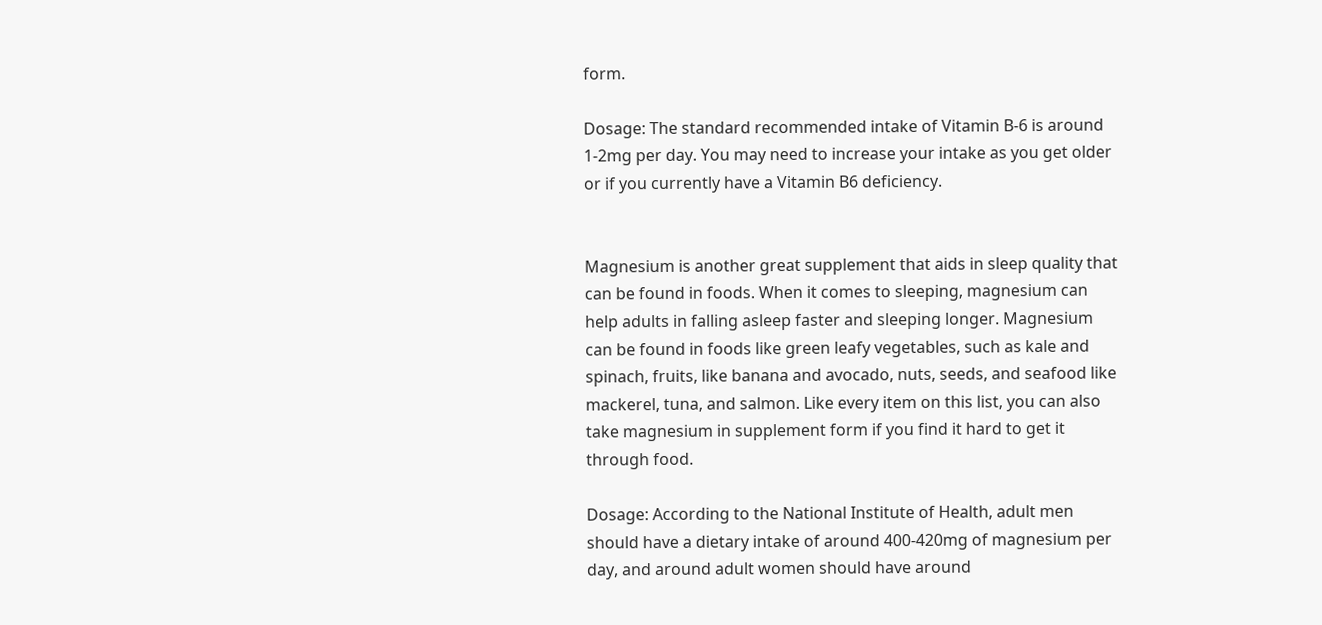form.

Dosage: The standard recommended intake of Vitamin B-6 is around 1-2mg per day. You may need to increase your intake as you get older or if you currently have a Vitamin B6 deficiency.


Magnesium is another great supplement that aids in sleep quality that can be found in foods. When it comes to sleeping, magnesium can help adults in falling asleep faster and sleeping longer. Magnesium can be found in foods like green leafy vegetables, such as kale and spinach, fruits, like banana and avocado, nuts, seeds, and seafood like mackerel, tuna, and salmon. Like every item on this list, you can also take magnesium in supplement form if you find it hard to get it through food.

Dosage: According to the National Institute of Health, adult men should have a dietary intake of around 400-420mg of magnesium per day, and around adult women should have around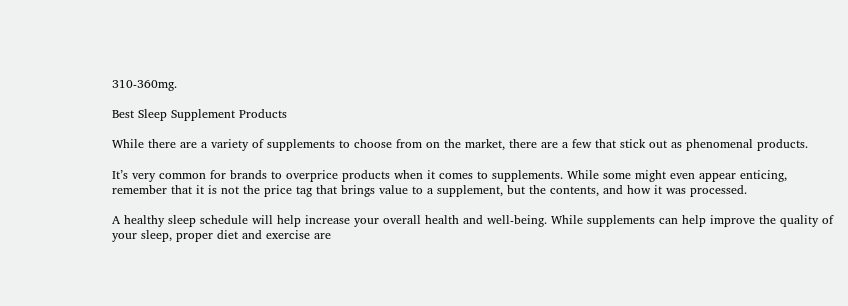310-360mg.

Best Sleep Supplement Products

While there are a variety of supplements to choose from on the market, there are a few that stick out as phenomenal products.

It’s very common for brands to overprice products when it comes to supplements. While some might even appear enticing, remember that it is not the price tag that brings value to a supplement, but the contents, and how it was processed.

A healthy sleep schedule will help increase your overall health and well-being. While supplements can help improve the quality of your sleep, proper diet and exercise are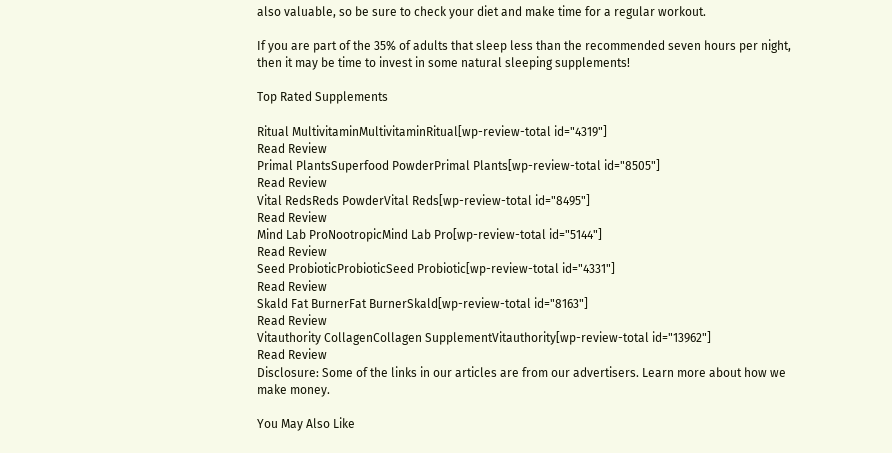also valuable, so be sure to check your diet and make time for a regular workout.

If you are part of the 35% of adults that sleep less than the recommended seven hours per night, then it may be time to invest in some natural sleeping supplements!

Top Rated Supplements

Ritual MultivitaminMultivitaminRitual[wp-review-total id="4319"]
Read Review
Primal PlantsSuperfood PowderPrimal Plants[wp-review-total id="8505"]
Read Review
Vital RedsReds PowderVital Reds[wp-review-total id="8495"]
Read Review
Mind Lab ProNootropicMind Lab Pro[wp-review-total id="5144"]
Read Review
Seed ProbioticProbioticSeed Probiotic[wp-review-total id="4331"]
Read Review
Skald Fat BurnerFat BurnerSkald[wp-review-total id="8163"]
Read Review
Vitauthority CollagenCollagen SupplementVitauthority[wp-review-total id="13962"]
Read Review
Disclosure: Some of the links in our articles are from our advertisers. Learn more about how we make money.

You May Also Like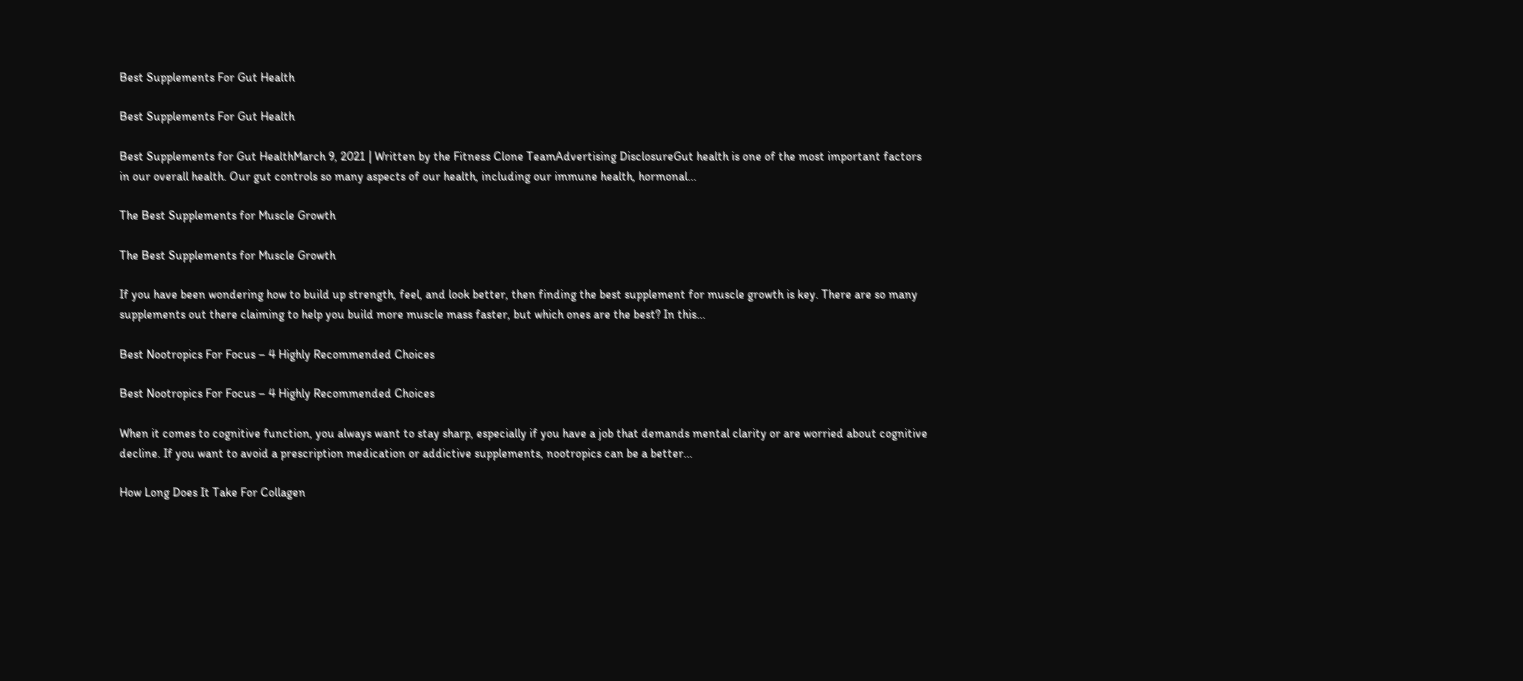Best Supplements For Gut Health

Best Supplements For Gut Health

Best Supplements for Gut HealthMarch 9, 2021 | Written by the Fitness Clone TeamAdvertising DisclosureGut health is one of the most important factors in our overall health. Our gut controls so many aspects of our health, including our immune health, hormonal...

The Best Supplements for Muscle Growth

The Best Supplements for Muscle Growth

If you have been wondering how to build up strength, feel, and look better, then finding the best supplement for muscle growth is key. There are so many supplements out there claiming to help you build more muscle mass faster, but which ones are the best? In this...

Best Nootropics For Focus – 4 Highly Recommended Choices

Best Nootropics For Focus – 4 Highly Recommended Choices

When it comes to cognitive function, you always want to stay sharp, especially if you have a job that demands mental clarity or are worried about cognitive decline. If you want to avoid a prescription medication or addictive supplements, nootropics can be a better...

How Long Does It Take For Collagen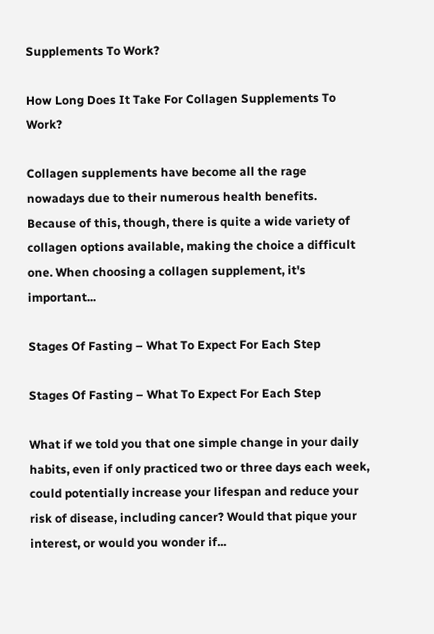Supplements To Work?

How Long Does It Take For Collagen Supplements To Work?

Collagen supplements have become all the rage nowadays due to their numerous health benefits. Because of this, though, there is quite a wide variety of collagen options available, making the choice a difficult one. When choosing a collagen supplement, it's important...

Stages Of Fasting – What To Expect For Each Step

Stages Of Fasting – What To Expect For Each Step

What if we told you that one simple change in your daily habits, even if only practiced two or three days each week, could potentially increase your lifespan and reduce your risk of disease, including cancer? Would that pique your interest, or would you wonder if...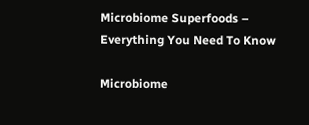Microbiome Superfoods – Everything You Need To Know

Microbiome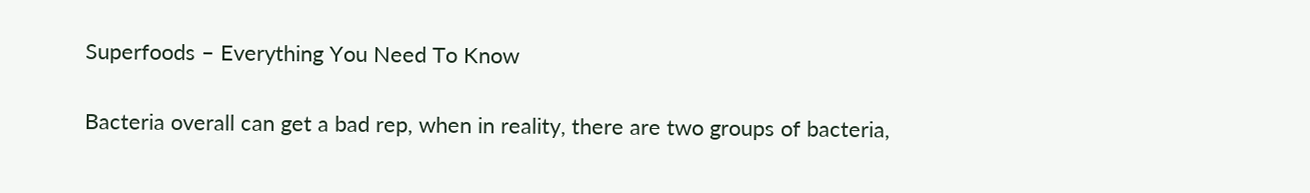Superfoods – Everything You Need To Know

Bacteria overall can get a bad rep, when in reality, there are two groups of bacteria,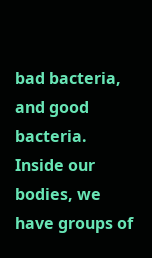bad bacteria, and good bacteria. Inside our bodies, we have groups of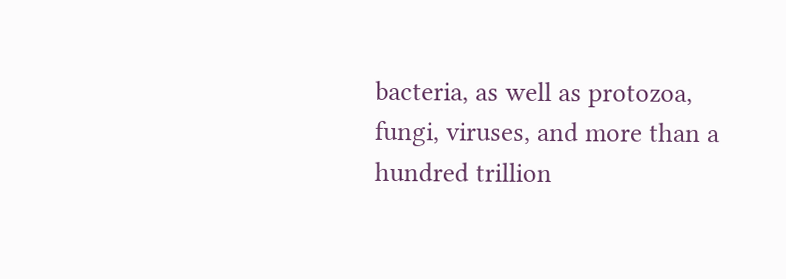bacteria, as well as protozoa, fungi, viruses, and more than a hundred trillion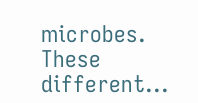microbes. These different...